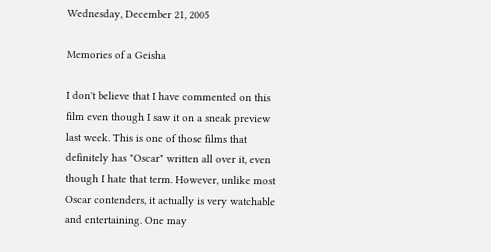Wednesday, December 21, 2005

Memories of a Geisha

I don't believe that I have commented on this film even though I saw it on a sneak preview last week. This is one of those films that definitely has "Oscar" written all over it, even though I hate that term. However, unlike most Oscar contenders, it actually is very watchable and entertaining. One may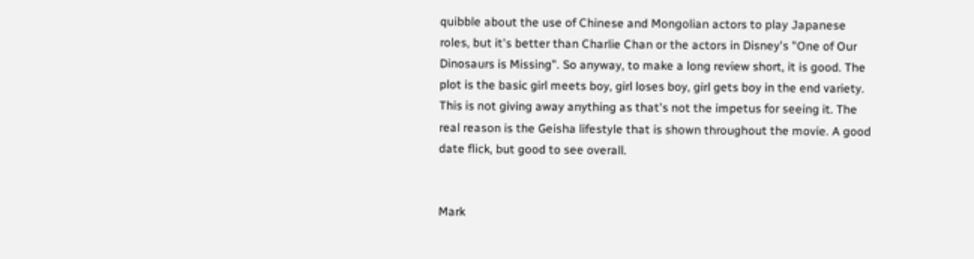quibble about the use of Chinese and Mongolian actors to play Japanese roles, but it's better than Charlie Chan or the actors in Disney's "One of Our Dinosaurs is Missing". So anyway, to make a long review short, it is good. The plot is the basic girl meets boy, girl loses boy, girl gets boy in the end variety. This is not giving away anything as that's not the impetus for seeing it. The real reason is the Geisha lifestyle that is shown throughout the movie. A good date flick, but good to see overall.


Mark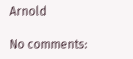Arnold

No comments: